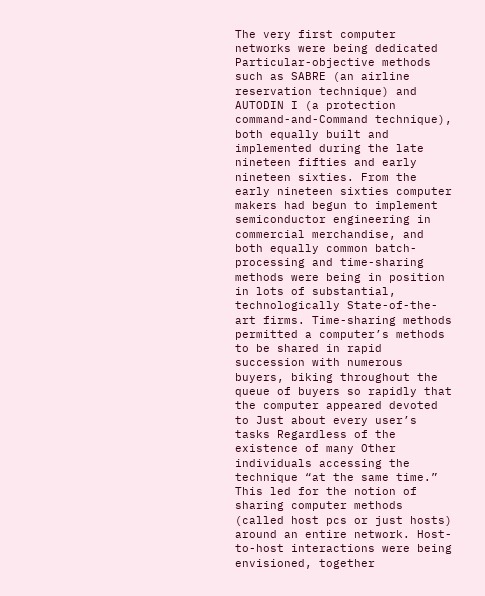The very first computer networks were being dedicated Particular-objective methods such as SABRE (an airline reservation technique) and AUTODIN I (a protection command-and-Command technique), both equally built and implemented during the late nineteen fifties and early nineteen sixties. From the early nineteen sixties computer makers had begun to implement semiconductor engineering in commercial merchandise, and both equally common batch-processing and time-sharing methods were being in position in lots of substantial, technologically State-of-the-art firms. Time-sharing methods permitted a computer’s methods to be shared in rapid succession with numerous buyers, biking throughout the queue of buyers so rapidly that the computer appeared devoted to Just about every user’s tasks Regardless of the existence of many Other individuals accessing the technique “at the same time.” This led for the notion of sharing computer methods (called host pcs or just hosts) around an entire network. Host-to-host interactions were being envisioned, together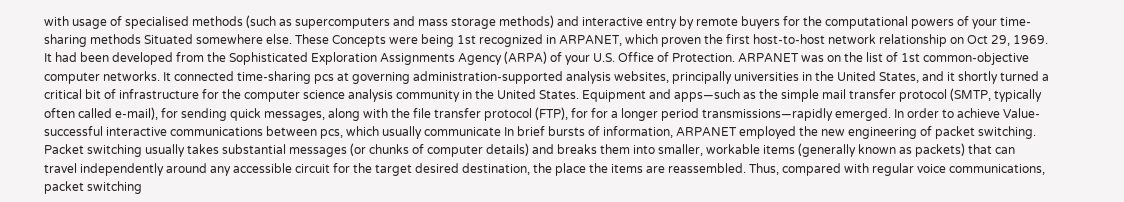with usage of specialised methods (such as supercomputers and mass storage methods) and interactive entry by remote buyers for the computational powers of your time-sharing methods Situated somewhere else. These Concepts were being 1st recognized in ARPANET, which proven the first host-to-host network relationship on Oct 29, 1969. It had been developed from the Sophisticated Exploration Assignments Agency (ARPA) of your U.S. Office of Protection. ARPANET was on the list of 1st common-objective computer networks. It connected time-sharing pcs at governing administration-supported analysis websites, principally universities in the United States, and it shortly turned a critical bit of infrastructure for the computer science analysis community in the United States. Equipment and apps—such as the simple mail transfer protocol (SMTP, typically often called e-mail), for sending quick messages, along with the file transfer protocol (FTP), for for a longer period transmissions—rapidly emerged. In order to achieve Value-successful interactive communications between pcs, which usually communicate In brief bursts of information, ARPANET employed the new engineering of packet switching. Packet switching usually takes substantial messages (or chunks of computer details) and breaks them into smaller, workable items (generally known as packets) that can travel independently around any accessible circuit for the target desired destination, the place the items are reassembled. Thus, compared with regular voice communications, packet switching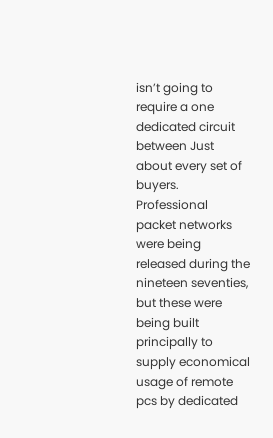isn’t going to require a one dedicated circuit between Just about every set of buyers. Professional packet networks were being released during the nineteen seventies, but these were being built principally to supply economical usage of remote pcs by dedicated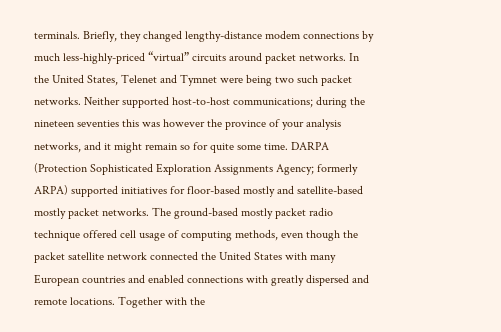terminals. Briefly, they changed lengthy-distance modem connections by much less-highly-priced “virtual” circuits around packet networks. In the United States, Telenet and Tymnet were being two such packet networks. Neither supported host-to-host communications; during the nineteen seventies this was however the province of your analysis networks, and it might remain so for quite some time. DARPA (Protection Sophisticated Exploration Assignments Agency; formerly ARPA) supported initiatives for floor-based mostly and satellite-based mostly packet networks. The ground-based mostly packet radio technique offered cell usage of computing methods, even though the packet satellite network connected the United States with many European countries and enabled connections with greatly dispersed and remote locations. Together with the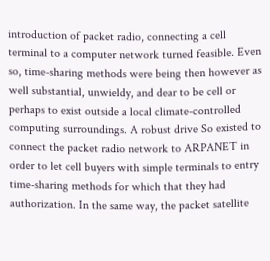introduction of packet radio, connecting a cell terminal to a computer network turned feasible. Even so, time-sharing methods were being then however as well substantial, unwieldy, and dear to be cell or perhaps to exist outside a local climate-controlled computing surroundings. A robust drive So existed to connect the packet radio network to ARPANET in order to let cell buyers with simple terminals to entry time-sharing methods for which that they had authorization. In the same way, the packet satellite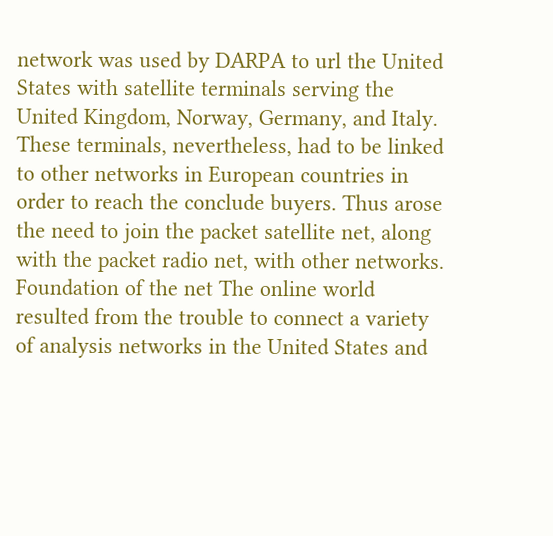network was used by DARPA to url the United States with satellite terminals serving the United Kingdom, Norway, Germany, and Italy. These terminals, nevertheless, had to be linked to other networks in European countries in order to reach the conclude buyers. Thus arose the need to join the packet satellite net, along with the packet radio net, with other networks. Foundation of the net The online world resulted from the trouble to connect a variety of analysis networks in the United States and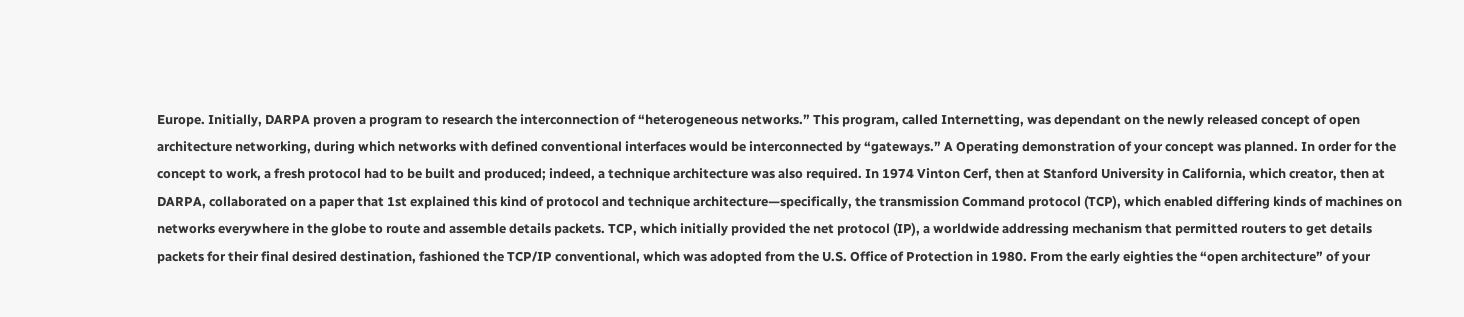Europe. Initially, DARPA proven a program to research the interconnection of “heterogeneous networks.” This program, called Internetting, was dependant on the newly released concept of open architecture networking, during which networks with defined conventional interfaces would be interconnected by “gateways.” A Operating demonstration of your concept was planned. In order for the concept to work, a fresh protocol had to be built and produced; indeed, a technique architecture was also required. In 1974 Vinton Cerf, then at Stanford University in California, which creator, then at DARPA, collaborated on a paper that 1st explained this kind of protocol and technique architecture—specifically, the transmission Command protocol (TCP), which enabled differing kinds of machines on networks everywhere in the globe to route and assemble details packets. TCP, which initially provided the net protocol (IP), a worldwide addressing mechanism that permitted routers to get details packets for their final desired destination, fashioned the TCP/IP conventional, which was adopted from the U.S. Office of Protection in 1980. From the early eighties the “open architecture” of your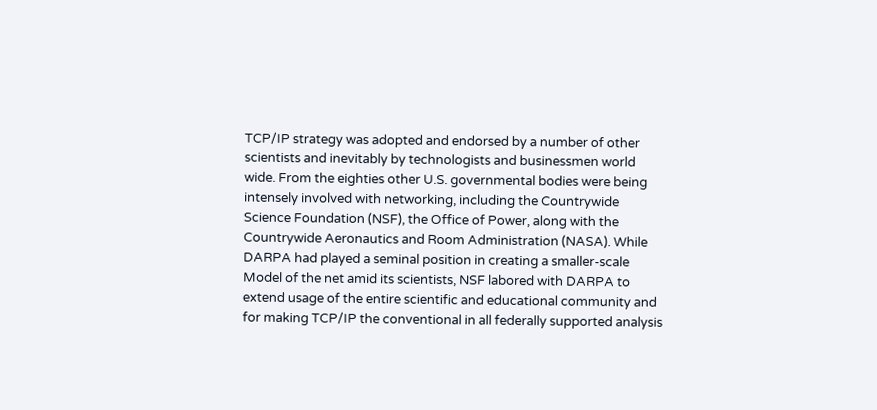TCP/IP strategy was adopted and endorsed by a number of other scientists and inevitably by technologists and businessmen world wide. From the eighties other U.S. governmental bodies were being intensely involved with networking, including the Countrywide Science Foundation (NSF), the Office of Power, along with the Countrywide Aeronautics and Room Administration (NASA). While DARPA had played a seminal position in creating a smaller-scale Model of the net amid its scientists, NSF labored with DARPA to extend usage of the entire scientific and educational community and for making TCP/IP the conventional in all federally supported analysis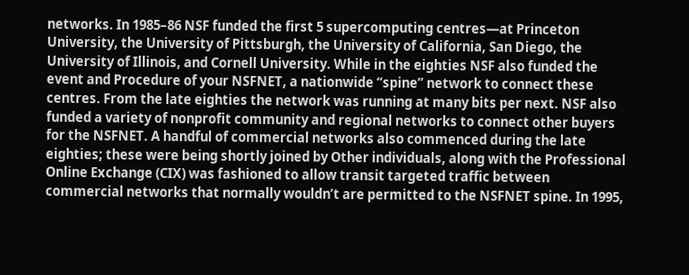networks. In 1985–86 NSF funded the first 5 supercomputing centres—at Princeton University, the University of Pittsburgh, the University of California, San Diego, the University of Illinois, and Cornell University. While in the eighties NSF also funded the event and Procedure of your NSFNET, a nationwide “spine” network to connect these centres. From the late eighties the network was running at many bits per next. NSF also funded a variety of nonprofit community and regional networks to connect other buyers for the NSFNET. A handful of commercial networks also commenced during the late eighties; these were being shortly joined by Other individuals, along with the Professional Online Exchange (CIX) was fashioned to allow transit targeted traffic between commercial networks that normally wouldn’t are permitted to the NSFNET spine. In 1995,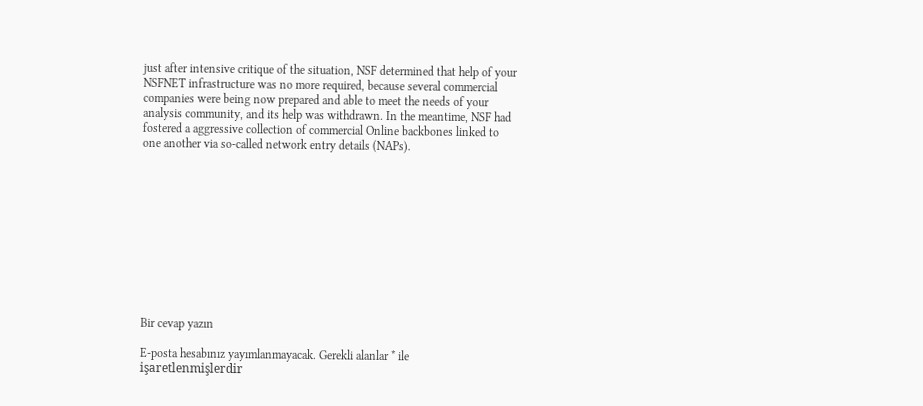just after intensive critique of the situation, NSF determined that help of your NSFNET infrastructure was no more required, because several commercial companies were being now prepared and able to meet the needs of your analysis community, and its help was withdrawn. In the meantime, NSF had fostered a aggressive collection of commercial Online backbones linked to one another via so-called network entry details (NAPs).











Bir cevap yazın

E-posta hesabınız yayımlanmayacak. Gerekli alanlar * ile işaretlenmişlerdir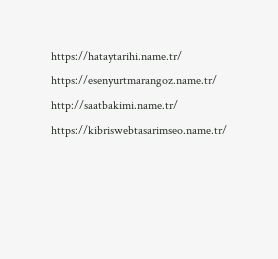https://hataytarihi.name.tr/ https://esenyurtmarangoz.name.tr/ http://saatbakimi.name.tr/ https://kibriswebtasarimseo.name.tr/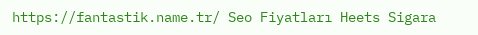https://fantastik.name.tr/ Seo Fiyatları Heets Sigara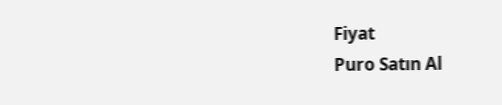Fiyat
Puro Satın Al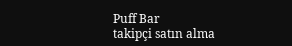Puff Bar
takipçi satın alma